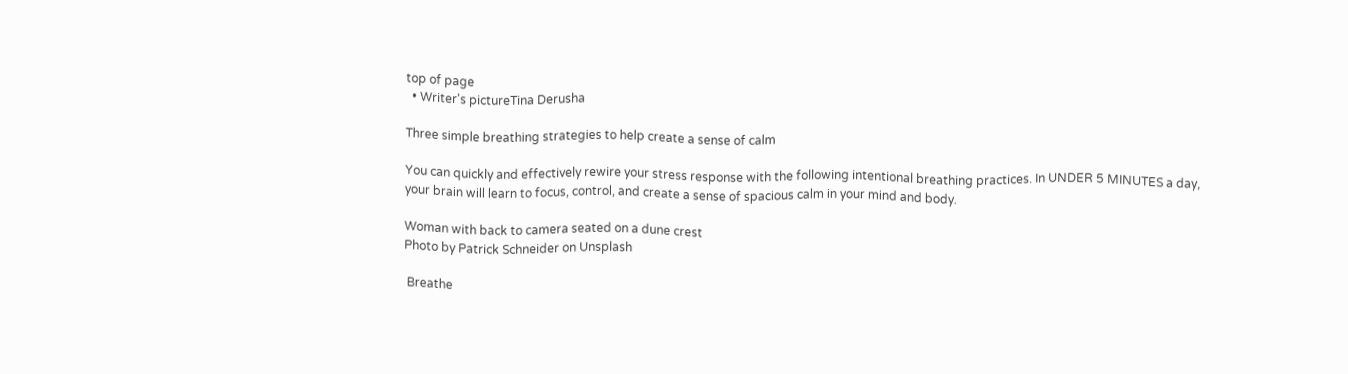top of page
  • Writer's pictureTina Derusha

Three simple breathing strategies to help create a sense of calm

You can quickly and effectively rewire your stress response with the following intentional breathing practices. In UNDER 5 MINUTES a day, your brain will learn to focus, control, and create a sense of spacious calm in your mind and body.

Woman with back to camera seated on a dune crest
Photo by Patrick Schneider on Unsplash

 Breathe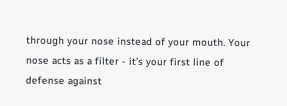through your nose instead of your mouth. Your nose acts as a filter - it's your first line of defense against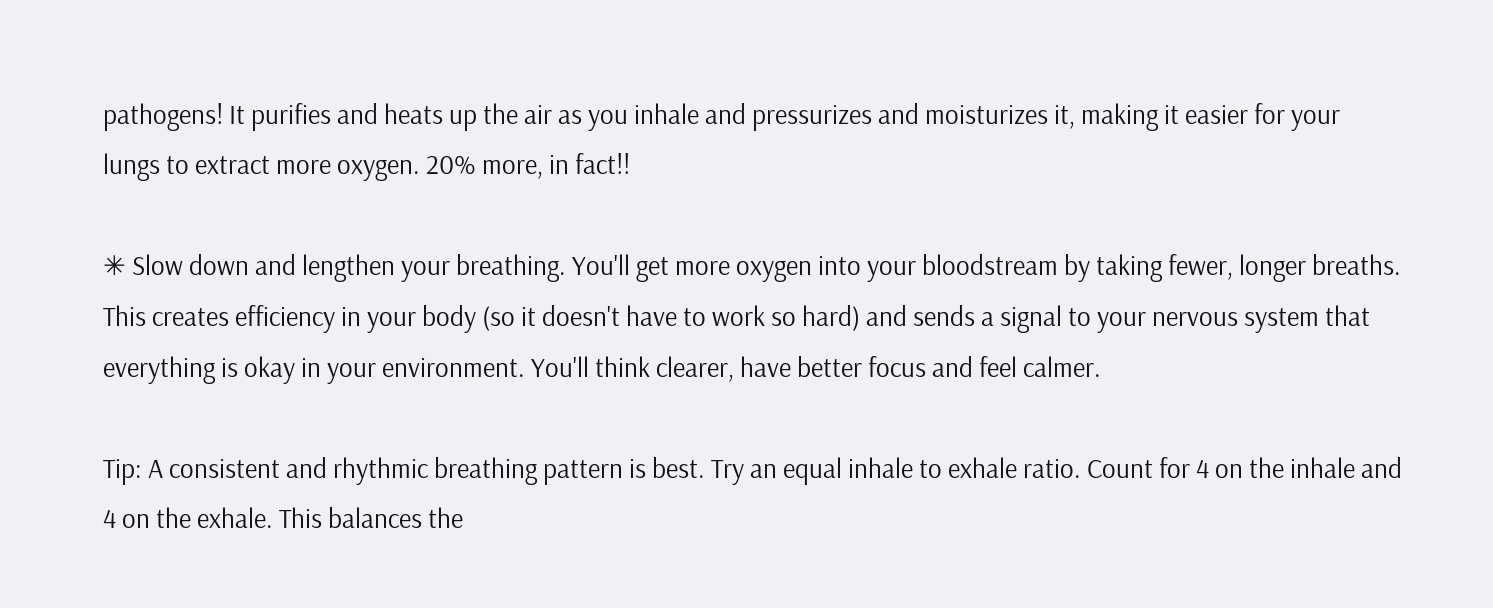pathogens! It purifies and heats up the air as you inhale and pressurizes and moisturizes it, making it easier for your lungs to extract more oxygen. 20% more, in fact!!

✳ Slow down and lengthen your breathing. You'll get more oxygen into your bloodstream by taking fewer, longer breaths. This creates efficiency in your body (so it doesn't have to work so hard) and sends a signal to your nervous system that everything is okay in your environment. You'll think clearer, have better focus and feel calmer.

Tip: A consistent and rhythmic breathing pattern is best. Try an equal inhale to exhale ratio. Count for 4 on the inhale and 4 on the exhale. This balances the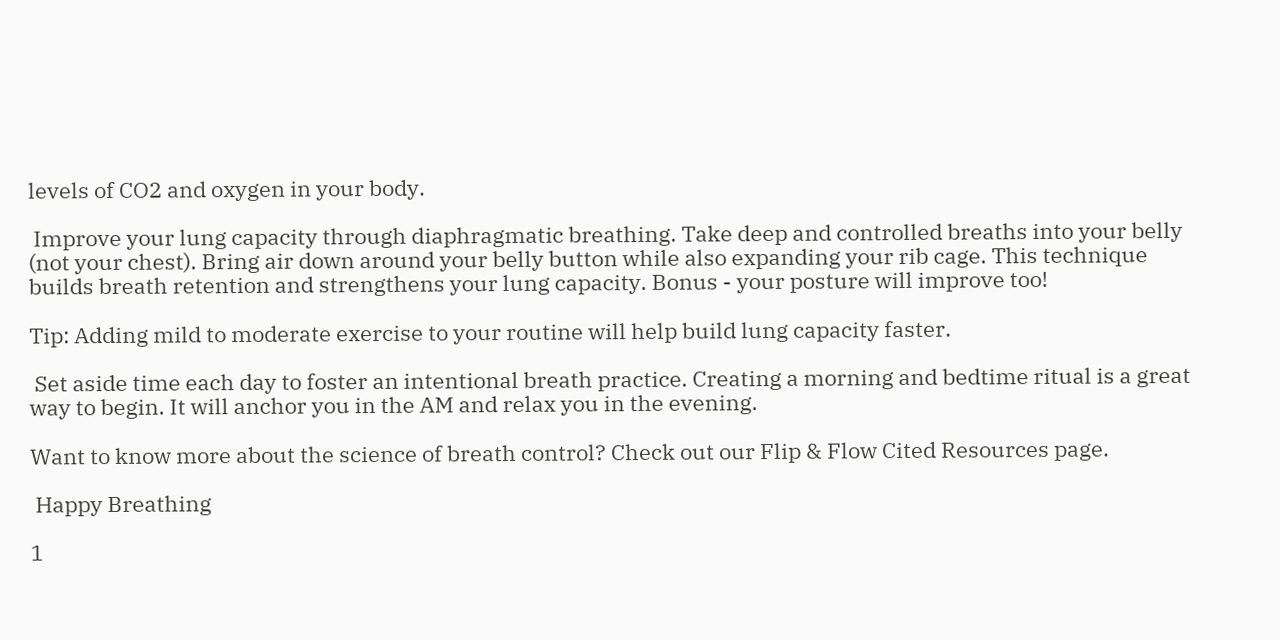levels of CO2 and oxygen in your body.

 Improve your lung capacity through diaphragmatic breathing. Take deep and controlled breaths into your belly (not your chest). Bring air down around your belly button while also expanding your rib cage. This technique builds breath retention and strengthens your lung capacity. Bonus - your posture will improve too!

Tip: Adding mild to moderate exercise to your routine will help build lung capacity faster.

 Set aside time each day to foster an intentional breath practice. Creating a morning and bedtime ritual is a great way to begin. It will anchor you in the AM and relax you in the evening.

Want to know more about the science of breath control? Check out our Flip & Flow Cited Resources page.

 Happy Breathing

1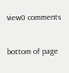view0 comments


bottom of page